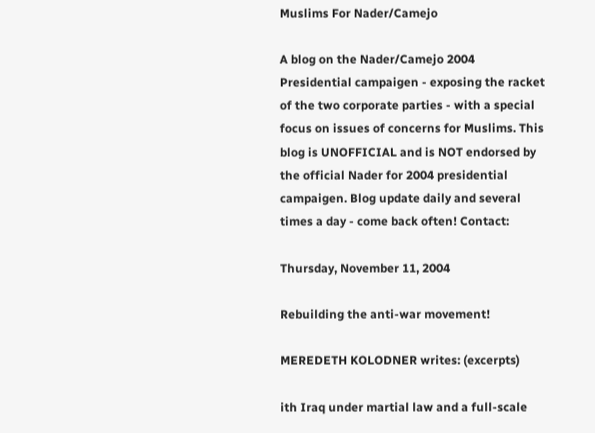Muslims For Nader/Camejo

A blog on the Nader/Camejo 2004 Presidential campaigen - exposing the racket of the two corporate parties - with a special focus on issues of concerns for Muslims. This blog is UNOFFICIAL and is NOT endorsed by the official Nader for 2004 presidential campaigen. Blog update daily and several times a day - come back often! Contact:

Thursday, November 11, 2004

Rebuilding the anti-war movement!

MEREDETH KOLODNER writes: (excerpts)

ith Iraq under martial law and a full-scale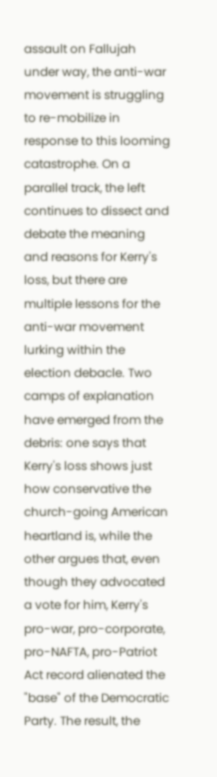assault on Fallujah under way, the anti-war movement is struggling to re-mobilize in response to this looming catastrophe. On a parallel track, the left continues to dissect and debate the meaning and reasons for Kerry's loss, but there are multiple lessons for the anti-war movement lurking within the election debacle. Two camps of explanation have emerged from the debris: one says that Kerry's loss shows just how conservative the church-going American heartland is, while the other argues that, even though they advocated a vote for him, Kerry's pro-war, pro-corporate, pro-NAFTA, pro-Patriot Act record alienated the "base" of the Democratic Party. The result, the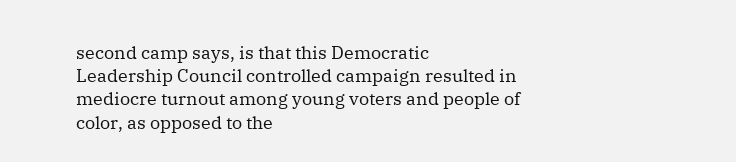second camp says, is that this Democratic Leadership Council controlled campaign resulted in mediocre turnout among young voters and people of color, as opposed to the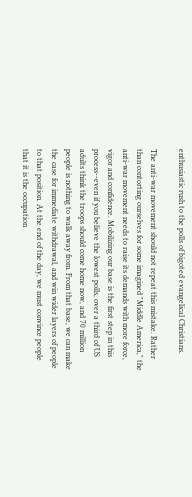enthusiastic rush to the polls of bigoted evangelical Christians.

The anti-war movement should not repeat this mistake. Rather than contorting ourselves for some imagined "Middle America," the anti-war movement needs to raise its demands with more force, vigor and confidence. Mobilizing our base is the first step in this process--even if you believe the lowest polls, over a third of US adults think the troops should come home now, and 70 million people is nothing to walk away from. From that base, we can make the case for immediate withdrawal, and win wider layers of people to that position. At the end of the day, we must convince people that it is the occupation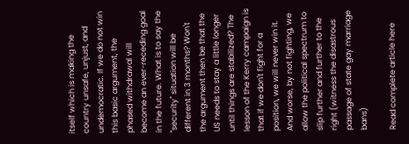itself which is making the country unsafe, unjust, and undemocratic. If we do not win this basic argument, the phased withdrawal will become an ever-receding goal in the future. What is to say the "security" situation will be different in 3 months? Won't the argument then be that the US needs to stay a little longer until things are stabilized? The lesson of the Kerry campaign is that if we don't fight for a position, we will never win it. And worse, by not fighting, we allow the political spectrum to slip further and further to the right (witness the disastrous passage of state gay marriage bans)

Read complete article here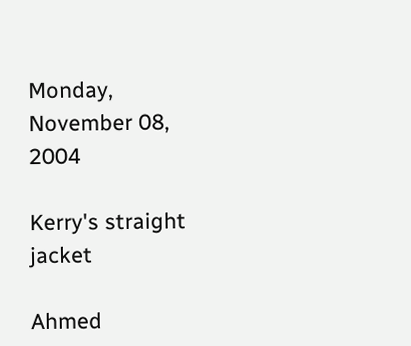Monday, November 08, 2004

Kerry's straight jacket

Ahmed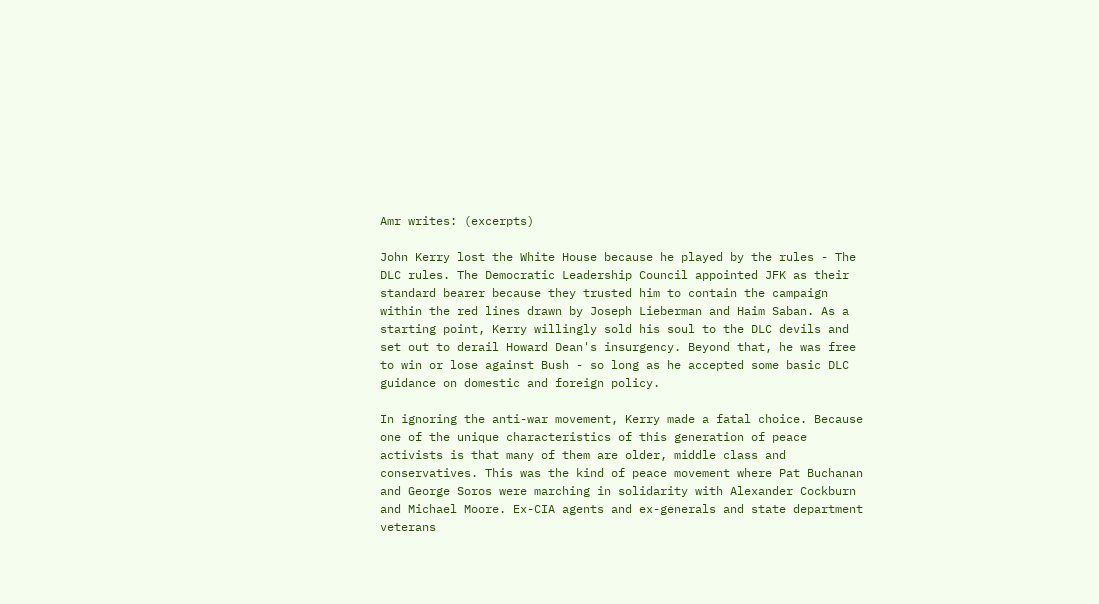Amr writes: (excerpts)

John Kerry lost the White House because he played by the rules - The DLC rules. The Democratic Leadership Council appointed JFK as their standard bearer because they trusted him to contain the campaign within the red lines drawn by Joseph Lieberman and Haim Saban. As a starting point, Kerry willingly sold his soul to the DLC devils and set out to derail Howard Dean's insurgency. Beyond that, he was free to win or lose against Bush - so long as he accepted some basic DLC guidance on domestic and foreign policy.

In ignoring the anti-war movement, Kerry made a fatal choice. Because one of the unique characteristics of this generation of peace activists is that many of them are older, middle class and conservatives. This was the kind of peace movement where Pat Buchanan and George Soros were marching in solidarity with Alexander Cockburn and Michael Moore. Ex-CIA agents and ex-generals and state department veterans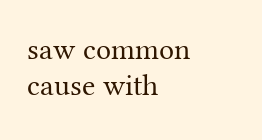saw common cause with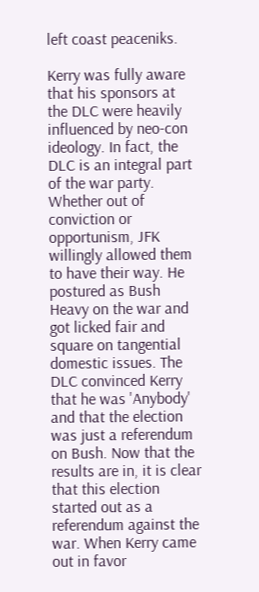left coast peaceniks.

Kerry was fully aware that his sponsors at the DLC were heavily influenced by neo-con ideology. In fact, the DLC is an integral part of the war party. Whether out of conviction or opportunism, JFK willingly allowed them to have their way. He postured as Bush Heavy on the war and got licked fair and square on tangential domestic issues. The DLC convinced Kerry that he was 'Anybody' and that the election was just a referendum on Bush. Now that the results are in, it is clear that this election started out as a referendum against the war. When Kerry came out in favor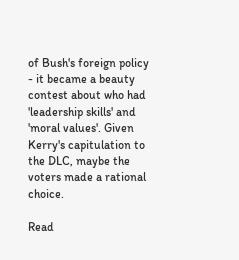of Bush's foreign policy - it became a beauty contest about who had 'leadership skills' and 'moral values'. Given Kerry's capitulation to the DLC, maybe the voters made a rational choice.

Read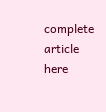complete article here